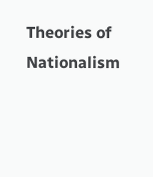Theories of Nationalism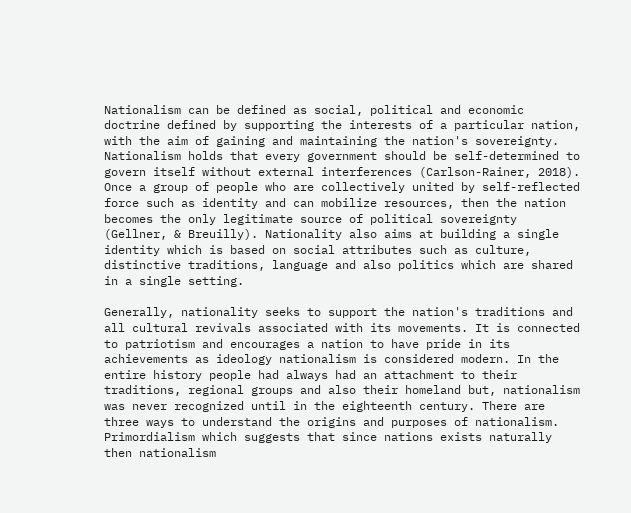Nationalism can be defined as social, political and economic doctrine defined by supporting the interests of a particular nation, with the aim of gaining and maintaining the nation's sovereignty. Nationalism holds that every government should be self-determined to govern itself without external interferences (Carlson-Rainer, 2018).  Once a group of people who are collectively united by self-reflected force such as identity and can mobilize resources, then the nation becomes the only legitimate source of political sovereignty (Gellner, & Breuilly). Nationality also aims at building a single identity which is based on social attributes such as culture, distinctive traditions, language and also politics which are shared in a single setting.

Generally, nationality seeks to support the nation's traditions and all cultural revivals associated with its movements. It is connected to patriotism and encourages a nation to have pride in its achievements as ideology nationalism is considered modern. In the entire history people had always had an attachment to their traditions, regional groups and also their homeland but, nationalism was never recognized until in the eighteenth century. There are three ways to understand the origins and purposes of nationalism. Primordialism which suggests that since nations exists naturally then nationalism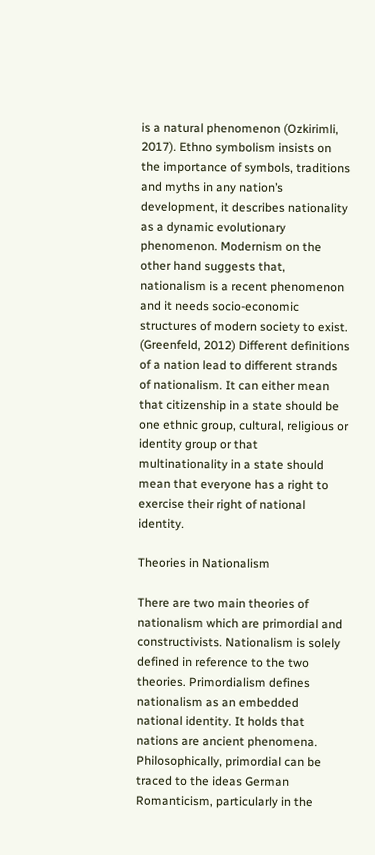is a natural phenomenon (Ozkirimli, 2017). Ethno symbolism insists on the importance of symbols, traditions and myths in any nation’s development, it describes nationality as a dynamic evolutionary phenomenon. Modernism on the other hand suggests that, nationalism is a recent phenomenon and it needs socio-economic structures of modern society to exist. (Greenfeld, 2012) Different definitions of a nation lead to different strands of nationalism. It can either mean that citizenship in a state should be one ethnic group, cultural, religious or identity group or that multinationality in a state should mean that everyone has a right to exercise their right of national identity.

Theories in Nationalism

There are two main theories of nationalism which are primordial and constructivists. Nationalism is solely defined in reference to the two theories. Primordialism defines nationalism as an embedded national identity. It holds that nations are ancient phenomena. Philosophically, primordial can be traced to the ideas German Romanticism, particularly in the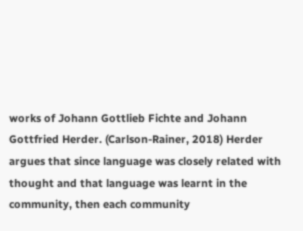works of Johann Gottlieb Fichte and Johann Gottfried Herder. (Carlson-Rainer, 2018) Herder argues that since language was closely related with thought and that language was learnt in the community, then each community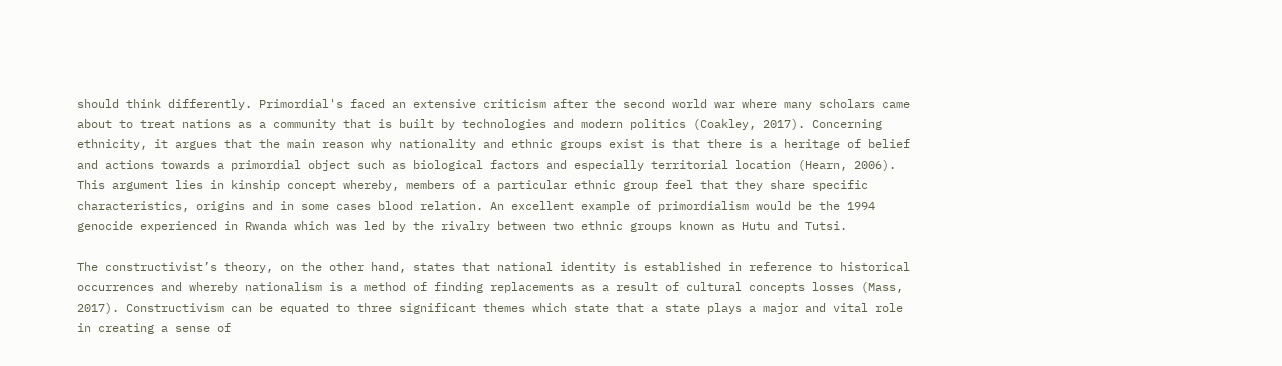should think differently. Primordial's faced an extensive criticism after the second world war where many scholars came about to treat nations as a community that is built by technologies and modern politics (Coakley, 2017). Concerning ethnicity, it argues that the main reason why nationality and ethnic groups exist is that there is a heritage of belief and actions towards a primordial object such as biological factors and especially territorial location (Hearn, 2006). This argument lies in kinship concept whereby, members of a particular ethnic group feel that they share specific characteristics, origins and in some cases blood relation. An excellent example of primordialism would be the 1994 genocide experienced in Rwanda which was led by the rivalry between two ethnic groups known as Hutu and Tutsi.

The constructivist’s theory, on the other hand, states that national identity is established in reference to historical occurrences and whereby nationalism is a method of finding replacements as a result of cultural concepts losses (Mass, 2017). Constructivism can be equated to three significant themes which state that a state plays a major and vital role in creating a sense of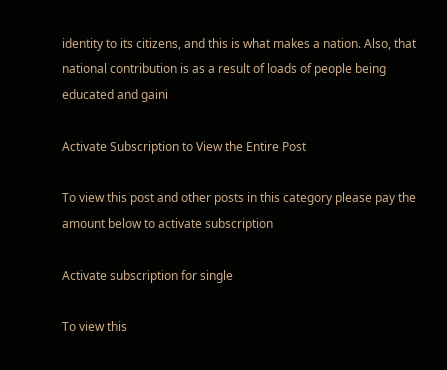identity to its citizens, and this is what makes a nation. Also, that national contribution is as a result of loads of people being educated and gaini

Activate Subscription to View the Entire Post

To view this post and other posts in this category please pay the amount below to activate subscription

Activate subscription for single

To view this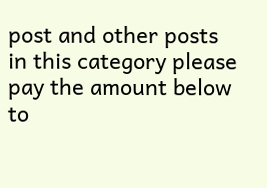post and other posts in this category please pay the amount below to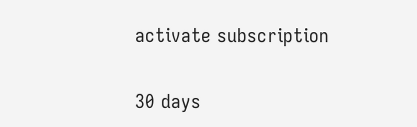activate subscription

30 days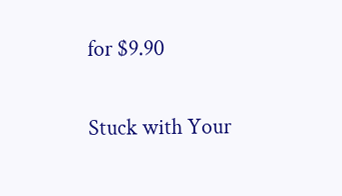for $9.90

Stuck with Your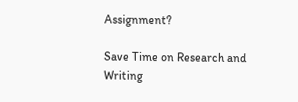Assignment?

Save Time on Research and Writing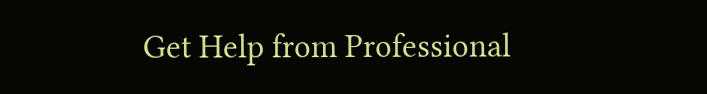Get Help from Professional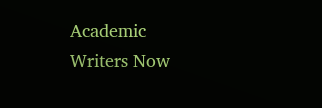Academic Writers Now